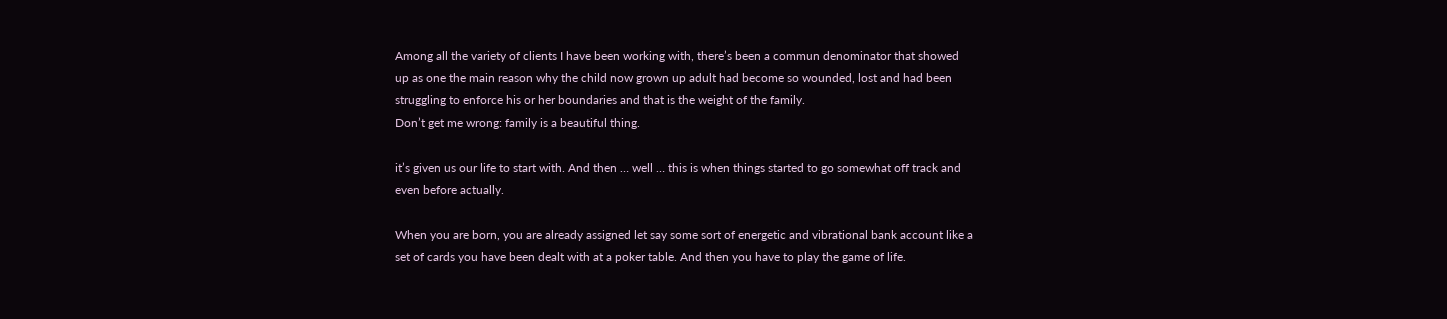Among all the variety of clients I have been working with, there’s been a commun denominator that showed up as one the main reason why the child now grown up adult had become so wounded, lost and had been struggling to enforce his or her boundaries and that is the weight of the family.
Don’t get me wrong: family is a beautiful thing.

it’s given us our life to start with. And then … well … this is when things started to go somewhat off track and even before actually.

When you are born, you are already assigned let say some sort of energetic and vibrational bank account like a set of cards you have been dealt with at a poker table. And then you have to play the game of life.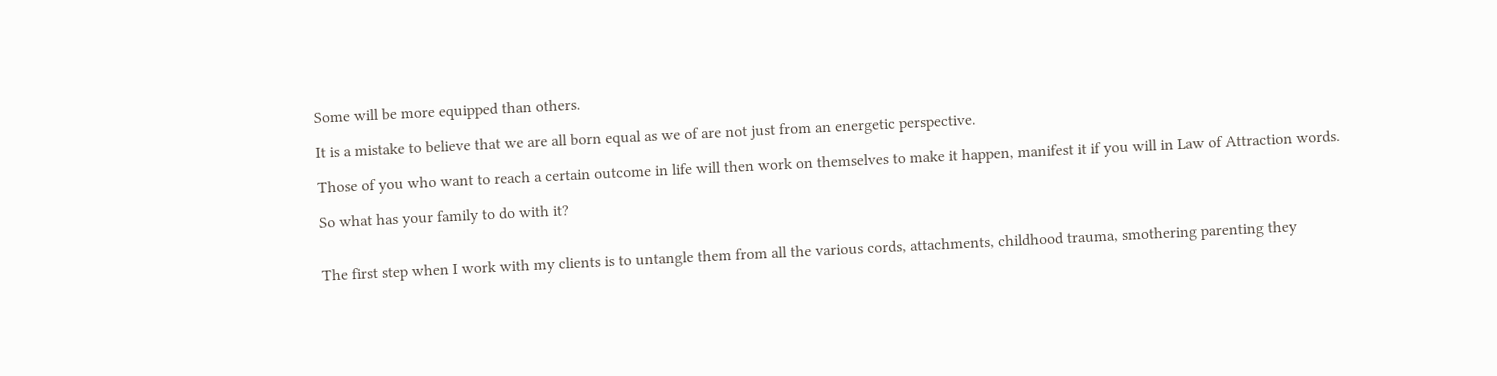Some will be more equipped than others.

It is a mistake to believe that we are all born equal as we of are not just from an energetic perspective.

Those of you who want to reach a certain outcome in life will then work on themselves to make it happen, manifest it if you will in Law of Attraction words.

So what has your family to do with it?


The first step when I work with my clients is to untangle them from all the various cords, attachments, childhood trauma, smothering parenting they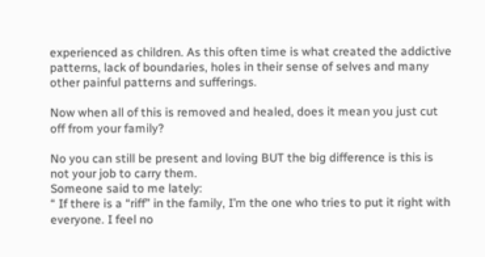experienced as children. As this often time is what created the addictive patterns, lack of boundaries, holes in their sense of selves and many other painful patterns and sufferings.

Now when all of this is removed and healed, does it mean you just cut off from your family?

No you can still be present and loving BUT the big difference is this is not your job to carry them.
Someone said to me lately:
“ If there is a “riff” in the family, I’m the one who tries to put it right with everyone. I feel no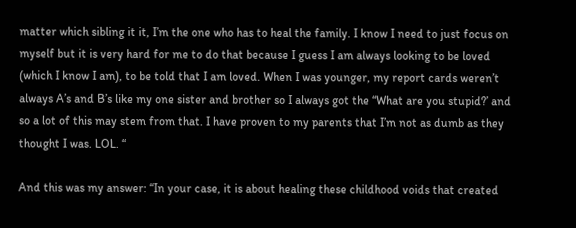matter which sibling it it, I’m the one who has to heal the family. I know I need to just focus on myself but it is very hard for me to do that because I guess I am always looking to be loved (which I know I am), to be told that I am loved. When I was younger, my report cards weren’t always A’s and B’s like my one sister and brother so I always got the “What are you stupid?’ and so a lot of this may stem from that. I have proven to my parents that I’m not as dumb as they thought I was. LOL. “

And this was my answer: “In your case, it is about healing these childhood voids that created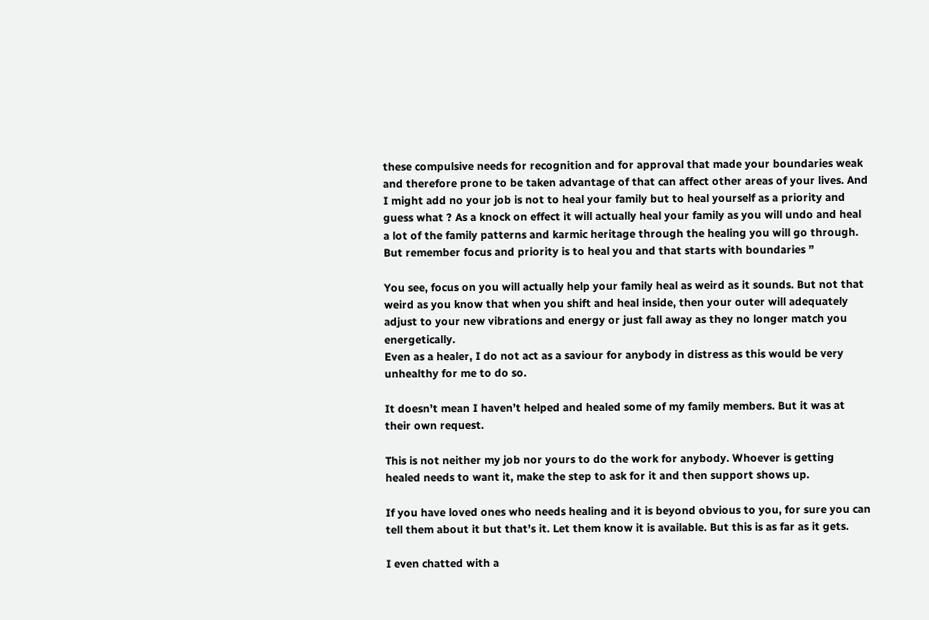these compulsive needs for recognition and for approval that made your boundaries weak and therefore prone to be taken advantage of that can affect other areas of your lives. And I might add no your job is not to heal your family but to heal yourself as a priority and guess what ? As a knock on effect it will actually heal your family as you will undo and heal a lot of the family patterns and karmic heritage through the healing you will go through. But remember focus and priority is to heal you and that starts with boundaries ”

You see, focus on you will actually help your family heal as weird as it sounds. But not that weird as you know that when you shift and heal inside, then your outer will adequately adjust to your new vibrations and energy or just fall away as they no longer match you energetically.
Even as a healer, I do not act as a saviour for anybody in distress as this would be very unhealthy for me to do so.

It doesn’t mean I haven’t helped and healed some of my family members. But it was at their own request.

This is not neither my job nor yours to do the work for anybody. Whoever is getting healed needs to want it, make the step to ask for it and then support shows up.

If you have loved ones who needs healing and it is beyond obvious to you, for sure you can tell them about it but that’s it. Let them know it is available. But this is as far as it gets.

I even chatted with a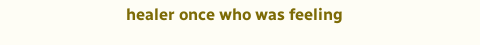healer once who was feeling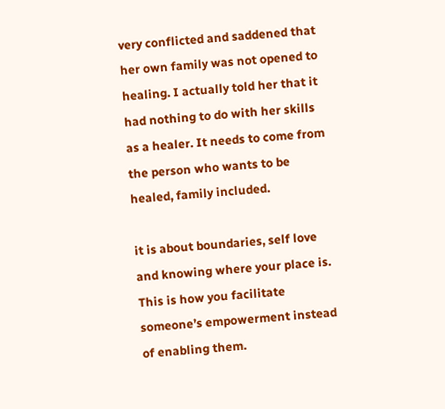very conflicted and saddened that her own family was not opened to healing. I actually told her that it had nothing to do with her skills as a healer. It needs to come from the person who wants to be healed, family included.

it is about boundaries, self love and knowing where your place is. This is how you facilitate someone’s empowerment instead of enabling them.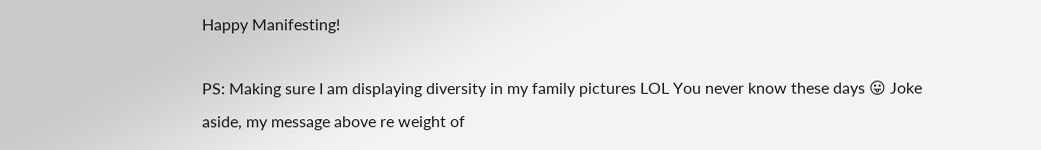Happy Manifesting!

PS: Making sure I am displaying diversity in my family pictures LOL You never know these days 😛 Joke aside, my message above re weight of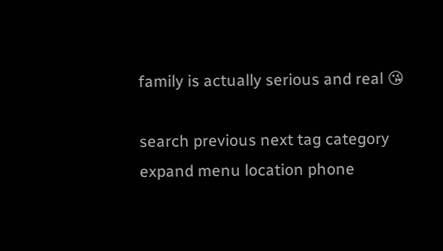family is actually serious and real 😘

search previous next tag category expand menu location phone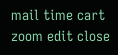mail time cart zoom edit close